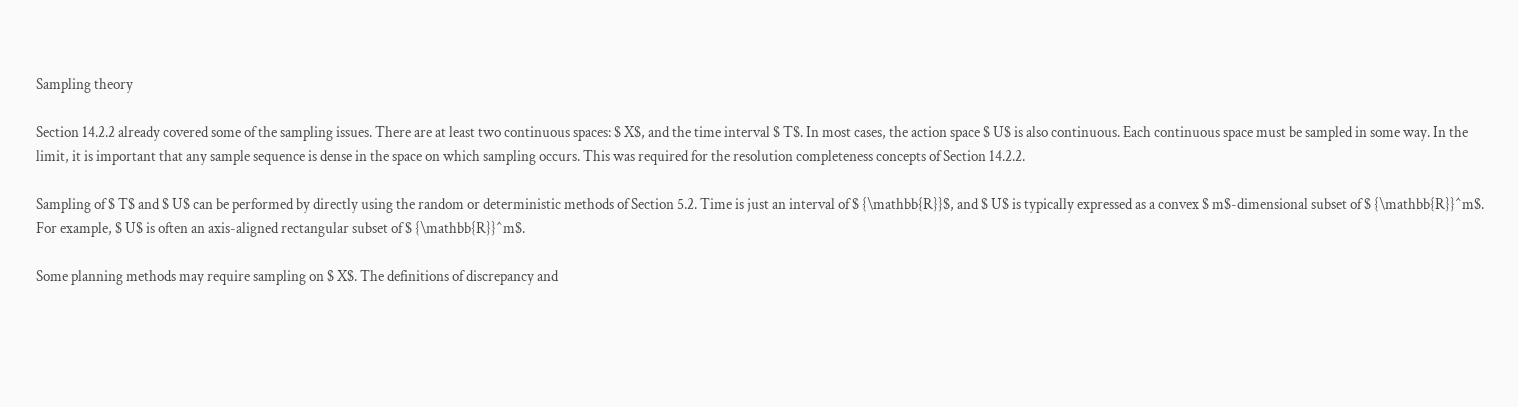Sampling theory

Section 14.2.2 already covered some of the sampling issues. There are at least two continuous spaces: $ X$, and the time interval $ T$. In most cases, the action space $ U$ is also continuous. Each continuous space must be sampled in some way. In the limit, it is important that any sample sequence is dense in the space on which sampling occurs. This was required for the resolution completeness concepts of Section 14.2.2.

Sampling of $ T$ and $ U$ can be performed by directly using the random or deterministic methods of Section 5.2. Time is just an interval of $ {\mathbb{R}}$, and $ U$ is typically expressed as a convex $ m$-dimensional subset of $ {\mathbb{R}}^m$. For example, $ U$ is often an axis-aligned rectangular subset of $ {\mathbb{R}}^m$.

Some planning methods may require sampling on $ X$. The definitions of discrepancy and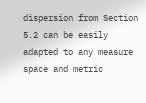dispersion from Section 5.2 can be easily adapted to any measure space and metric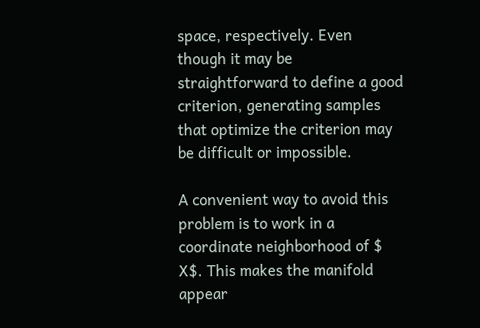space, respectively. Even though it may be straightforward to define a good criterion, generating samples that optimize the criterion may be difficult or impossible.

A convenient way to avoid this problem is to work in a coordinate neighborhood of $ X$. This makes the manifold appear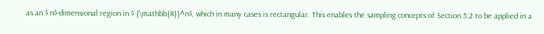as an $ n$-dimensional region in $ {\mathbb{R}}^n$, which in many cases is rectangular. This enables the sampling concepts of Section 5.2 to be applied in a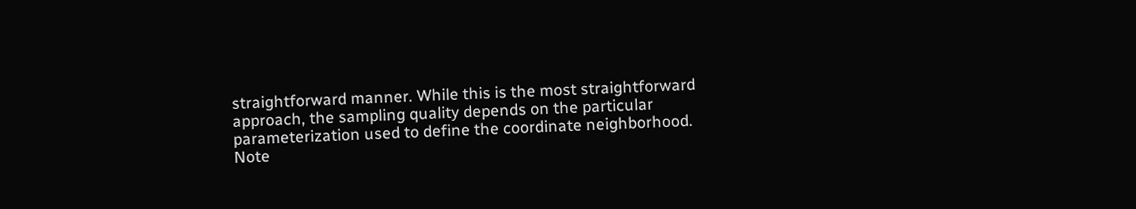straightforward manner. While this is the most straightforward approach, the sampling quality depends on the particular parameterization used to define the coordinate neighborhood. Note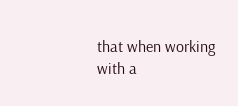that when working with a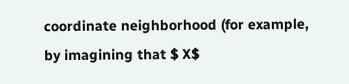coordinate neighborhood (for example, by imagining that $ X$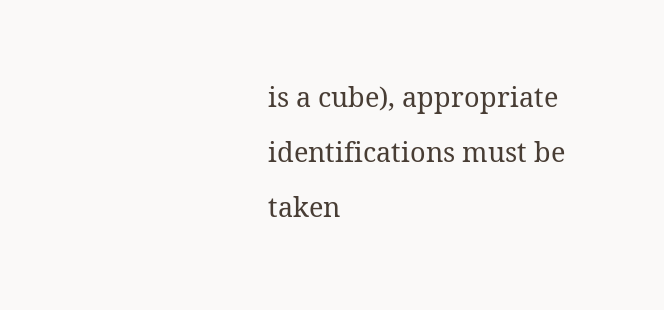is a cube), appropriate identifications must be taken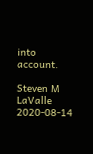into account.

Steven M LaValle 2020-08-14